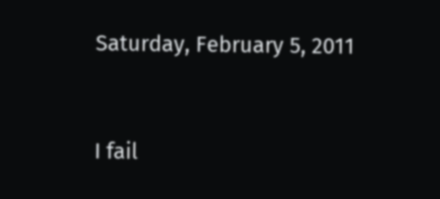Saturday, February 5, 2011


I fail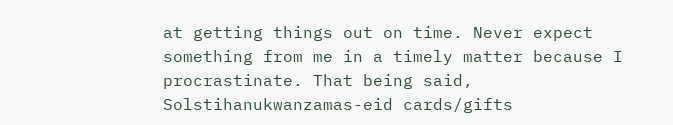at getting things out on time. Never expect something from me in a timely matter because I procrastinate. That being said, Solstihanukwanzamas-eid cards/gifts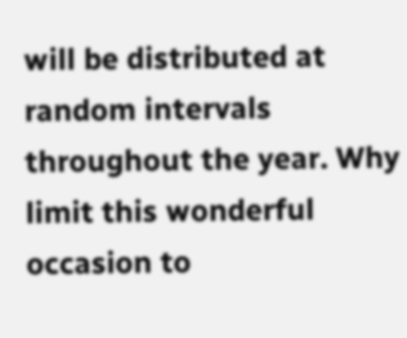will be distributed at random intervals throughout the year. Why limit this wonderful occasion to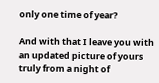only one time of year?

And with that I leave you with an updated picture of yours truly from a night of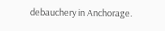debauchery in Anchorage.